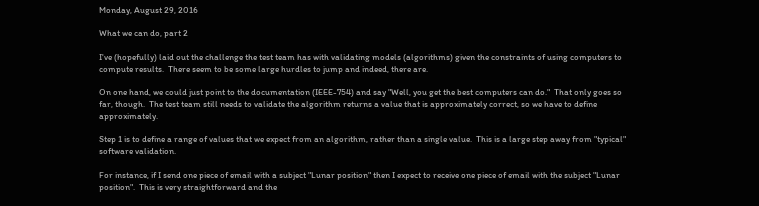Monday, August 29, 2016

What we can do, part 2

I've (hopefully) laid out the challenge the test team has with validating models (algorithms) given the constraints of using computers to compute results.  There seem to be some large hurdles to jump and indeed, there are.

On one hand, we could just point to the documentation (IEEE-754) and say "Well, you get the best computers can do."  That only goes so far, though.  The test team still needs to validate the algorithm returns a value that is approximately correct, so we have to define approximately.

Step 1 is to define a range of values that we expect from an algorithm, rather than a single value.  This is a large step away from "typical" software validation.

For instance, if I send one piece of email with a subject "Lunar position" then I expect to receive one piece of email with the subject "Lunar position".  This is very straightforward and the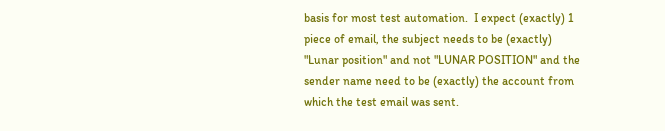basis for most test automation.  I expect (exactly) 1 piece of email, the subject needs to be (exactly) "Lunar position" and not "LUNAR POSITION" and the sender name need to be (exactly) the account from which the test email was sent.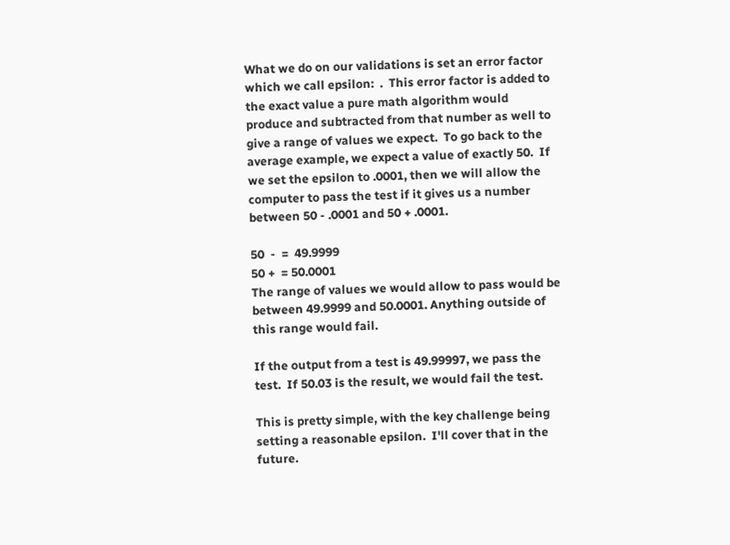What we do on our validations is set an error factor which we call epsilon:  .  This error factor is added to the exact value a pure math algorithm would produce and subtracted from that number as well to give a range of values we expect.  To go back to the average example, we expect a value of exactly 50.  If we set the epsilon to .0001, then we will allow the computer to pass the test if it gives us a number between 50 - .0001 and 50 + .0001.

50  -  =  49.9999
50 +  = 50.0001
The range of values we would allow to pass would be between 49.9999 and 50.0001. Anything outside of this range would fail.

If the output from a test is 49.99997, we pass the test.  If 50.03 is the result, we would fail the test.

This is pretty simple, with the key challenge being setting a reasonable epsilon.  I'll cover that in the future.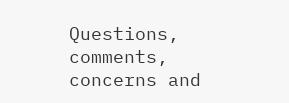Questions, comments, concerns and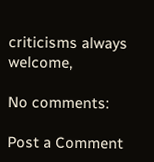criticisms always welcome,

No comments:

Post a Comment